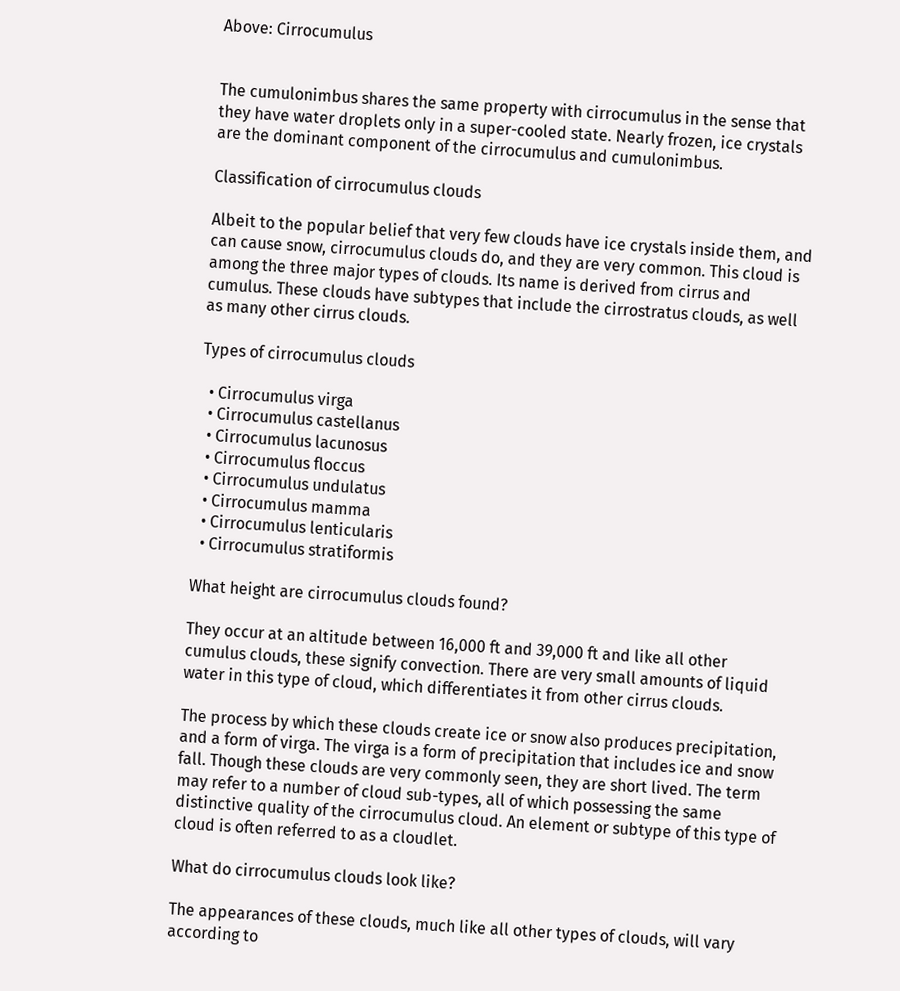Above: Cirrocumulus


The cumulonimbus shares the same property with cirrocumulus in the sense that they have water droplets only in a super-cooled state. Nearly frozen, ice crystals are the dominant component of the cirrocumulus and cumulonimbus.

Classification of cirrocumulus clouds

Albeit to the popular belief that very few clouds have ice crystals inside them, and can cause snow, cirrocumulus clouds do, and they are very common. This cloud is among the three major types of clouds. Its name is derived from cirrus and cumulus. These clouds have subtypes that include the cirrostratus clouds, as well as many other cirrus clouds.

Types of cirrocumulus clouds

  • Cirrocumulus virga
  • Cirrocumulus castellanus
  • Cirrocumulus lacunosus
  • Cirrocumulus floccus
  • Cirrocumulus undulatus
  • Cirrocumulus mamma
  • Cirrocumulus lenticularis
  • Cirrocumulus stratiformis

What height are cirrocumulus clouds found?

They occur at an altitude between 16,000 ft and 39,000 ft and like all other cumulus clouds, these signify convection. There are very small amounts of liquid water in this type of cloud, which differentiates it from other cirrus clouds.

The process by which these clouds create ice or snow also produces precipitation, and a form of virga. The virga is a form of precipitation that includes ice and snow fall. Though these clouds are very commonly seen, they are short lived. The term may refer to a number of cloud sub-types, all of which possessing the same distinctive quality of the cirrocumulus cloud. An element or subtype of this type of cloud is often referred to as a cloudlet.

What do cirrocumulus clouds look like?

The appearances of these clouds, much like all other types of clouds, will vary according to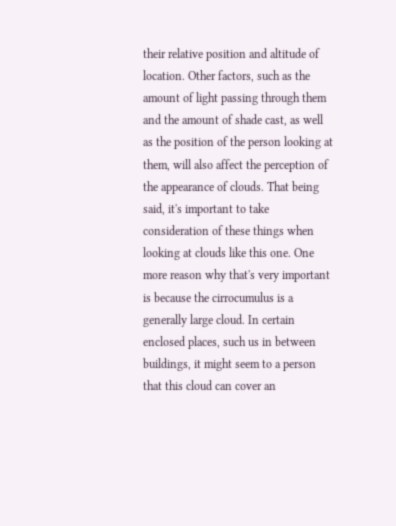their relative position and altitude of location. Other factors, such as the amount of light passing through them and the amount of shade cast, as well as the position of the person looking at them, will also affect the perception of the appearance of clouds. That being said, it's important to take consideration of these things when looking at clouds like this one. One more reason why that's very important is because the cirrocumulus is a generally large cloud. In certain enclosed places, such us in between buildings, it might seem to a person that this cloud can cover an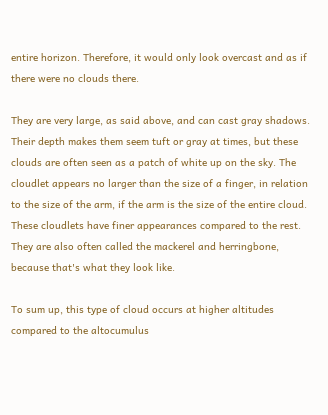entire horizon. Therefore, it would only look overcast and as if there were no clouds there.

They are very large, as said above, and can cast gray shadows. Their depth makes them seem tuft or gray at times, but these clouds are often seen as a patch of white up on the sky. The cloudlet appears no larger than the size of a finger, in relation to the size of the arm, if the arm is the size of the entire cloud. These cloudlets have finer appearances compared to the rest. They are also often called the mackerel and herringbone, because that's what they look like.

To sum up, this type of cloud occurs at higher altitudes compared to the altocumulus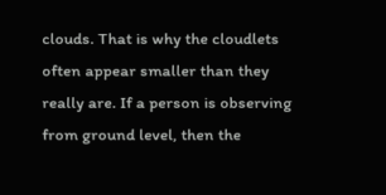clouds. That is why the cloudlets often appear smaller than they really are. If a person is observing from ground level, then the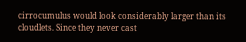cirrocumulus would look considerably larger than its cloudlets. Since they never cast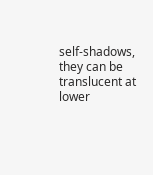self-shadows, they can be translucent at lower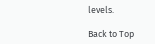levels.

Back to Top